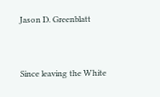Jason D. Greenblatt


Since leaving the White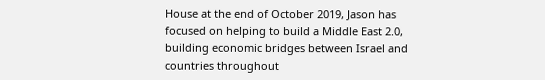House at the end of October 2019, Jason has focused on helping to build a Middle East 2.0, building economic bridges between Israel and countries throughout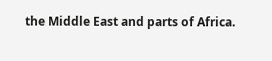the Middle East and parts of Africa.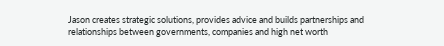Jason creates strategic solutions, provides advice and builds partnerships and relationships between governments, companies and high net worth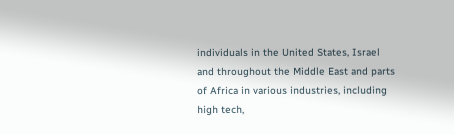individuals in the United States, Israel and throughout the Middle East and parts of Africa in various industries, including high tech,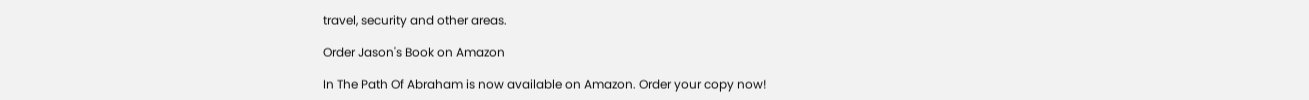travel, security and other areas.

Order Jason's Book on Amazon

In The Path Of Abraham is now available on Amazon. Order your copy now!